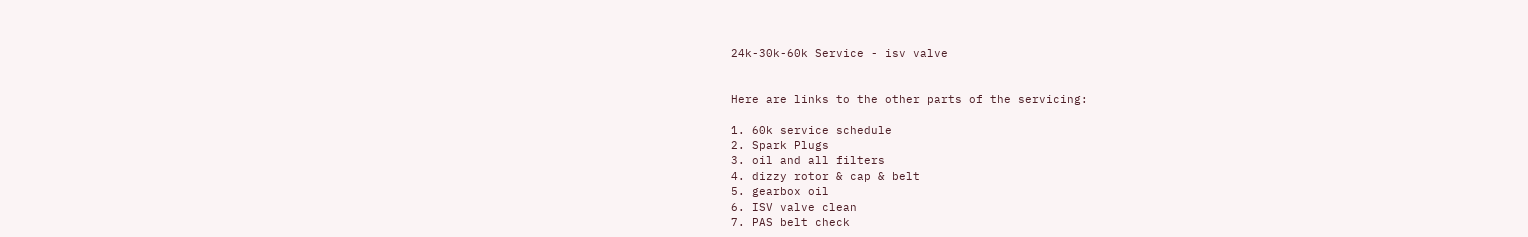24k-30k-60k Service - isv valve


Here are links to the other parts of the servicing:

1. 60k service schedule
2. Spark Plugs
3. oil and all filters
4. dizzy rotor & cap & belt
5. gearbox oil
6. ISV valve clean
7. PAS belt check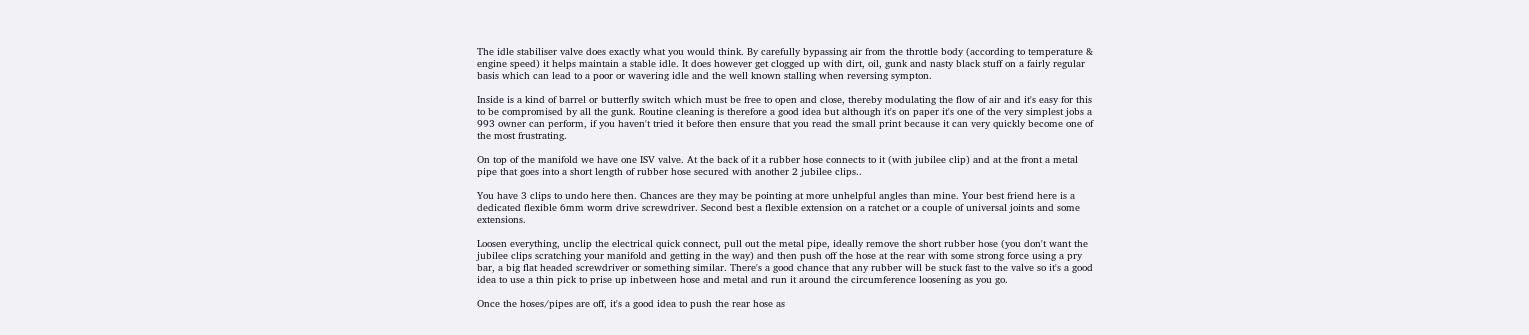The idle stabiliser valve does exactly what you would think. By carefully bypassing air from the throttle body (according to temperature & engine speed) it helps maintain a stable idle. It does however get clogged up with dirt, oil, gunk and nasty black stuff on a fairly regular basis which can lead to a poor or wavering idle and the well known stalling when reversing sympton.

Inside is a kind of barrel or butterfly switch which must be free to open and close, thereby modulating the flow of air and it's easy for this to be compromised by all the gunk. Routine cleaning is therefore a good idea but although it's on paper it's one of the very simplest jobs a 993 owner can perform, if you haven't tried it before then ensure that you read the small print because it can very quickly become one of the most frustrating.

On top of the manifold we have one ISV valve. At the back of it a rubber hose connects to it (with jubilee clip) and at the front a metal pipe that goes into a short length of rubber hose secured with another 2 jubilee clips..

You have 3 clips to undo here then. Chances are they may be pointing at more unhelpful angles than mine. Your best friend here is a dedicated flexible 6mm worm drive screwdriver. Second best a flexible extension on a ratchet or a couple of universal joints and some extensions.

Loosen everything, unclip the electrical quick connect, pull out the metal pipe, ideally remove the short rubber hose (you don't want the jubilee clips scratching your manifold and getting in the way) and then push off the hose at the rear with some strong force using a pry bar, a big flat headed screwdriver or something similar. There's a good chance that any rubber will be stuck fast to the valve so it's a good idea to use a thin pick to prise up inbetween hose and metal and run it around the circumference loosening as you go.

Once the hoses/pipes are off, it's a good idea to push the rear hose as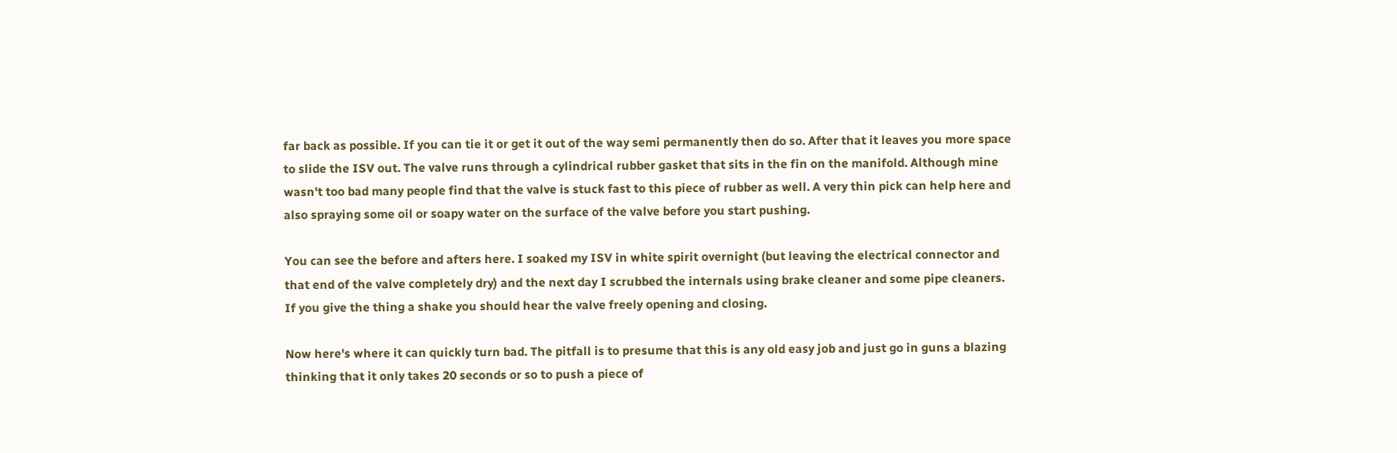far back as possible. If you can tie it or get it out of the way semi permanently then do so. After that it leaves you more space to slide the ISV out. The valve runs through a cylindrical rubber gasket that sits in the fin on the manifold. Although mine wasn't too bad many people find that the valve is stuck fast to this piece of rubber as well. A very thin pick can help here and also spraying some oil or soapy water on the surface of the valve before you start pushing.

You can see the before and afters here. I soaked my ISV in white spirit overnight (but leaving the electrical connector and that end of the valve completely dry) and the next day I scrubbed the internals using brake cleaner and some pipe cleaners. If you give the thing a shake you should hear the valve freely opening and closing.

Now here's where it can quickly turn bad. The pitfall is to presume that this is any old easy job and just go in guns a blazing thinking that it only takes 20 seconds or so to push a piece of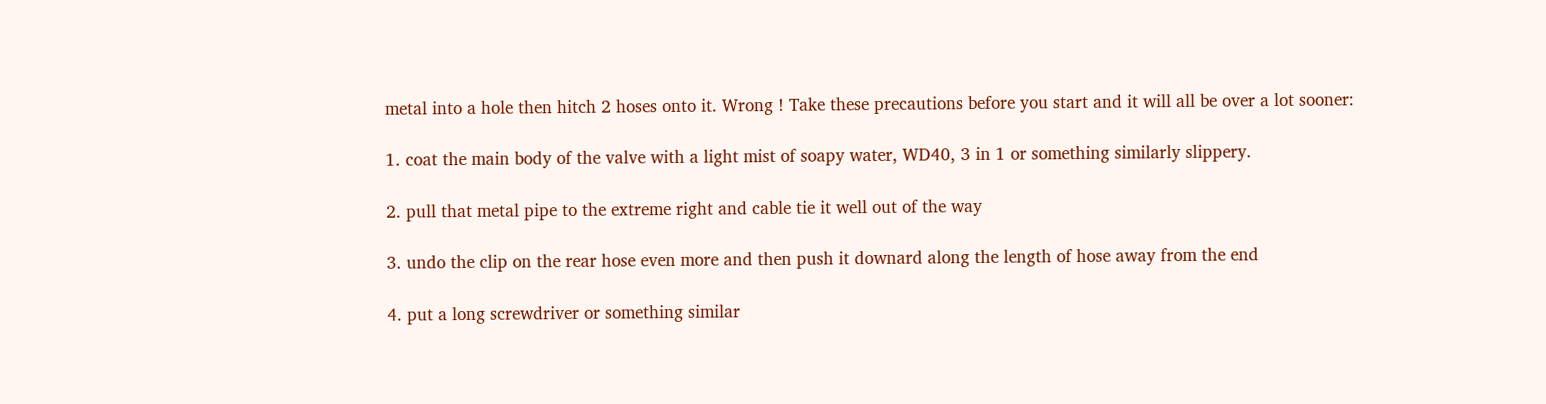metal into a hole then hitch 2 hoses onto it. Wrong ! Take these precautions before you start and it will all be over a lot sooner:

1. coat the main body of the valve with a light mist of soapy water, WD40, 3 in 1 or something similarly slippery.

2. pull that metal pipe to the extreme right and cable tie it well out of the way

3. undo the clip on the rear hose even more and then push it downard along the length of hose away from the end

4. put a long screwdriver or something similar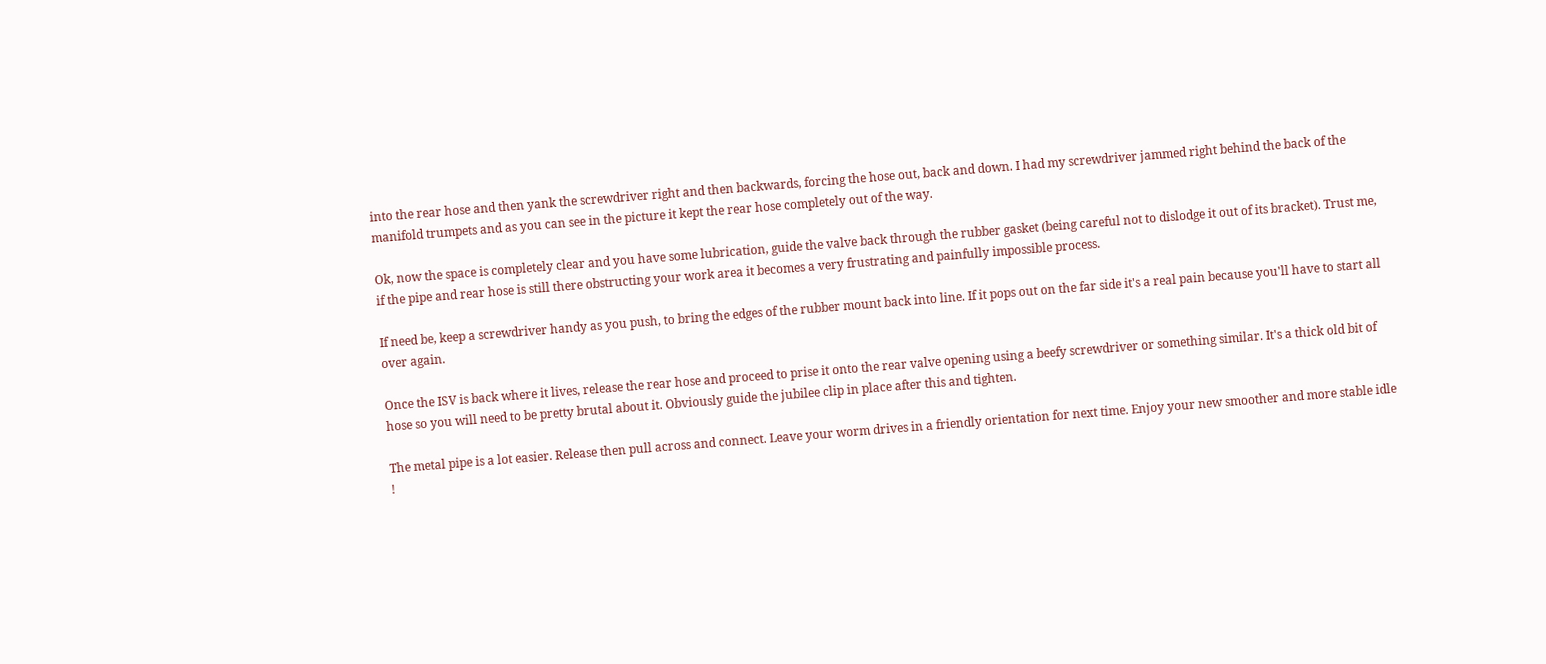into the rear hose and then yank the screwdriver right and then backwards, forcing the hose out, back and down. I had my screwdriver jammed right behind the back of the manifold trumpets and as you can see in the picture it kept the rear hose completely out of the way.

Ok, now the space is completely clear and you have some lubrication, guide the valve back through the rubber gasket (being careful not to dislodge it out of its bracket). Trust me, if the pipe and rear hose is still there obstructing your work area it becomes a very frustrating and painfully impossible process.

If need be, keep a screwdriver handy as you push, to bring the edges of the rubber mount back into line. If it pops out on the far side it's a real pain because you'll have to start all over again.

Once the ISV is back where it lives, release the rear hose and proceed to prise it onto the rear valve opening using a beefy screwdriver or something similar. It's a thick old bit of hose so you will need to be pretty brutal about it. Obviously guide the jubilee clip in place after this and tighten.

The metal pipe is a lot easier. Release then pull across and connect. Leave your worm drives in a friendly orientation for next time. Enjoy your new smoother and more stable idle !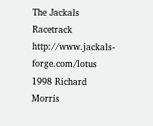The Jackals Racetrack http://www.jackals-forge.com/lotus 1998 Richard Morris